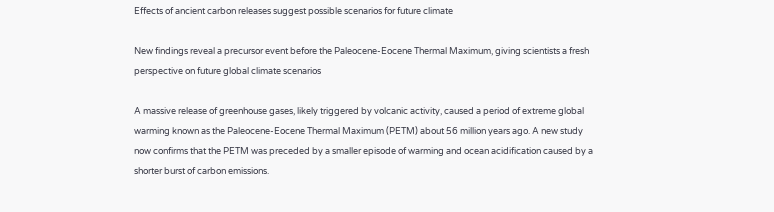Effects of ancient carbon releases suggest possible scenarios for future climate

New findings reveal a precursor event before the Paleocene-Eocene Thermal Maximum, giving scientists a fresh perspective on future global climate scenarios

A massive release of greenhouse gases, likely triggered by volcanic activity, caused a period of extreme global warming known as the Paleocene-Eocene Thermal Maximum (PETM) about 56 million years ago. A new study now confirms that the PETM was preceded by a smaller episode of warming and ocean acidification caused by a shorter burst of carbon emissions.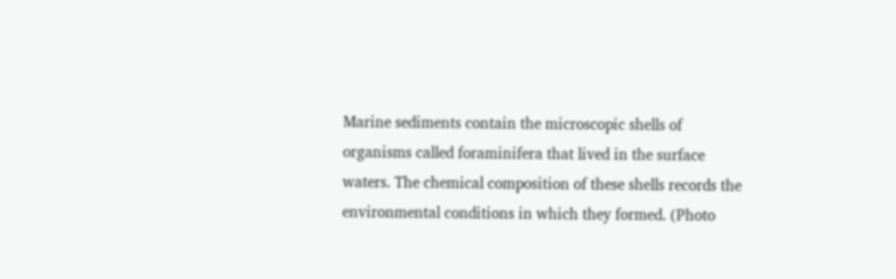Marine sediments contain the microscopic shells of organisms called foraminifera that lived in the surface waters. The chemical composition of these shells records the environmental conditions in which they formed. (Photo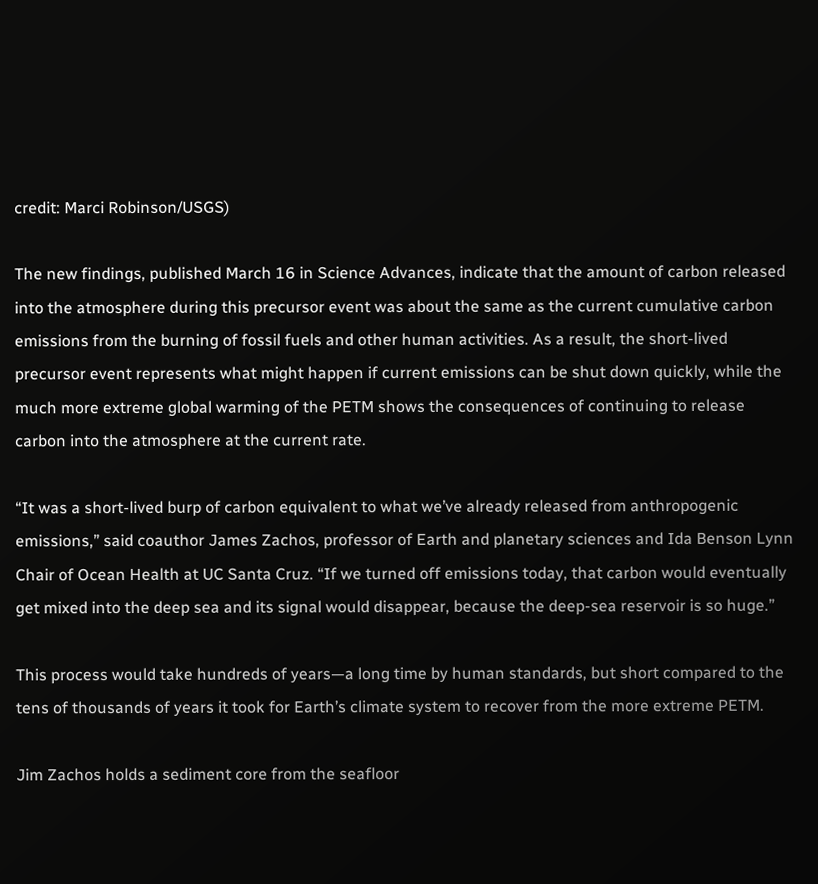credit: Marci Robinson/USGS)

The new findings, published March 16 in Science Advances, indicate that the amount of carbon released into the atmosphere during this precursor event was about the same as the current cumulative carbon emissions from the burning of fossil fuels and other human activities. As a result, the short-lived precursor event represents what might happen if current emissions can be shut down quickly, while the much more extreme global warming of the PETM shows the consequences of continuing to release carbon into the atmosphere at the current rate.

“It was a short-lived burp of carbon equivalent to what we’ve already released from anthropogenic emissions,” said coauthor James Zachos, professor of Earth and planetary sciences and Ida Benson Lynn Chair of Ocean Health at UC Santa Cruz. “If we turned off emissions today, that carbon would eventually get mixed into the deep sea and its signal would disappear, because the deep-sea reservoir is so huge.”

This process would take hundreds of years—a long time by human standards, but short compared to the tens of thousands of years it took for Earth’s climate system to recover from the more extreme PETM.

Jim Zachos holds a sediment core from the seafloor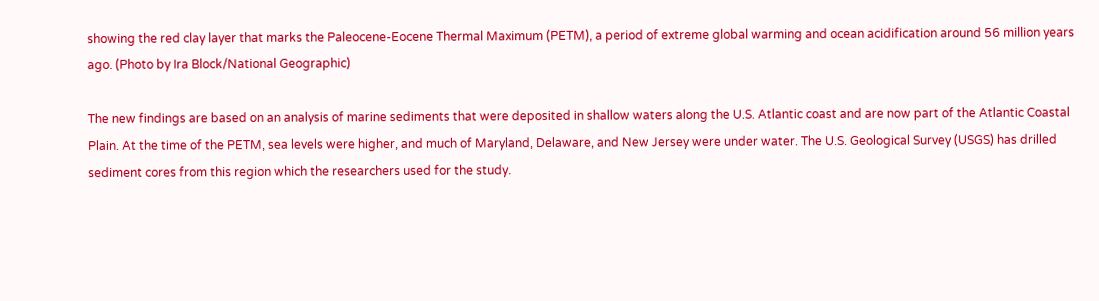showing the red clay layer that marks the Paleocene-Eocene Thermal Maximum (PETM), a period of extreme global warming and ocean acidification around 56 million years ago. (Photo by Ira Block/National Geographic)

The new findings are based on an analysis of marine sediments that were deposited in shallow waters along the U.S. Atlantic coast and are now part of the Atlantic Coastal Plain. At the time of the PETM, sea levels were higher, and much of Maryland, Delaware, and New Jersey were under water. The U.S. Geological Survey (USGS) has drilled sediment cores from this region which the researchers used for the study.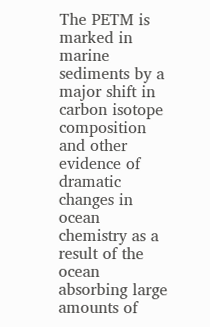The PETM is marked in marine sediments by a major shift in carbon isotope composition and other evidence of dramatic changes in ocean chemistry as a result of the ocean absorbing large amounts of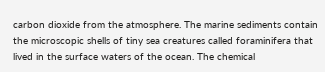carbon dioxide from the atmosphere. The marine sediments contain the microscopic shells of tiny sea creatures called foraminifera that lived in the surface waters of the ocean. The chemical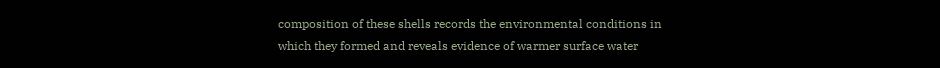composition of these shells records the environmental conditions in which they formed and reveals evidence of warmer surface water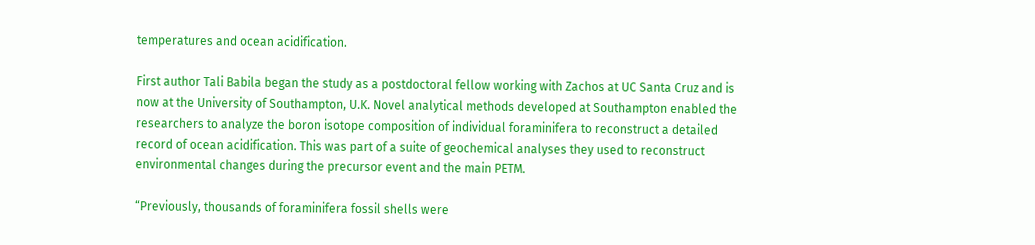temperatures and ocean acidification.

First author Tali Babila began the study as a postdoctoral fellow working with Zachos at UC Santa Cruz and is now at the University of Southampton, U.K. Novel analytical methods developed at Southampton enabled the researchers to analyze the boron isotope composition of individual foraminifera to reconstruct a detailed record of ocean acidification. This was part of a suite of geochemical analyses they used to reconstruct environmental changes during the precursor event and the main PETM.

“Previously, thousands of foraminifera fossil shells were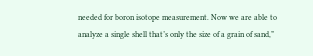needed for boron isotope measurement. Now we are able to analyze a single shell that’s only the size of a grain of sand,”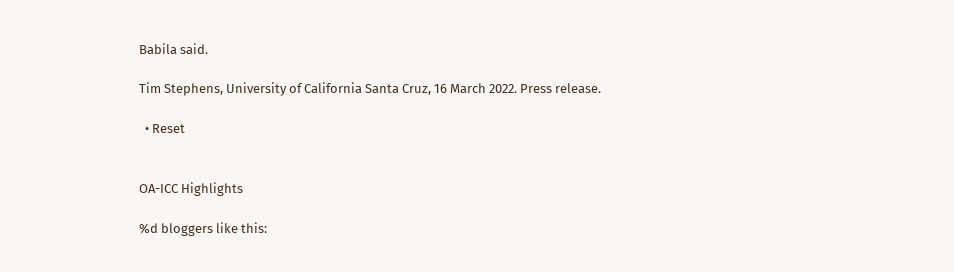Babila said.

Tim Stephens, University of California Santa Cruz, 16 March 2022. Press release.

  • Reset


OA-ICC Highlights

%d bloggers like this: